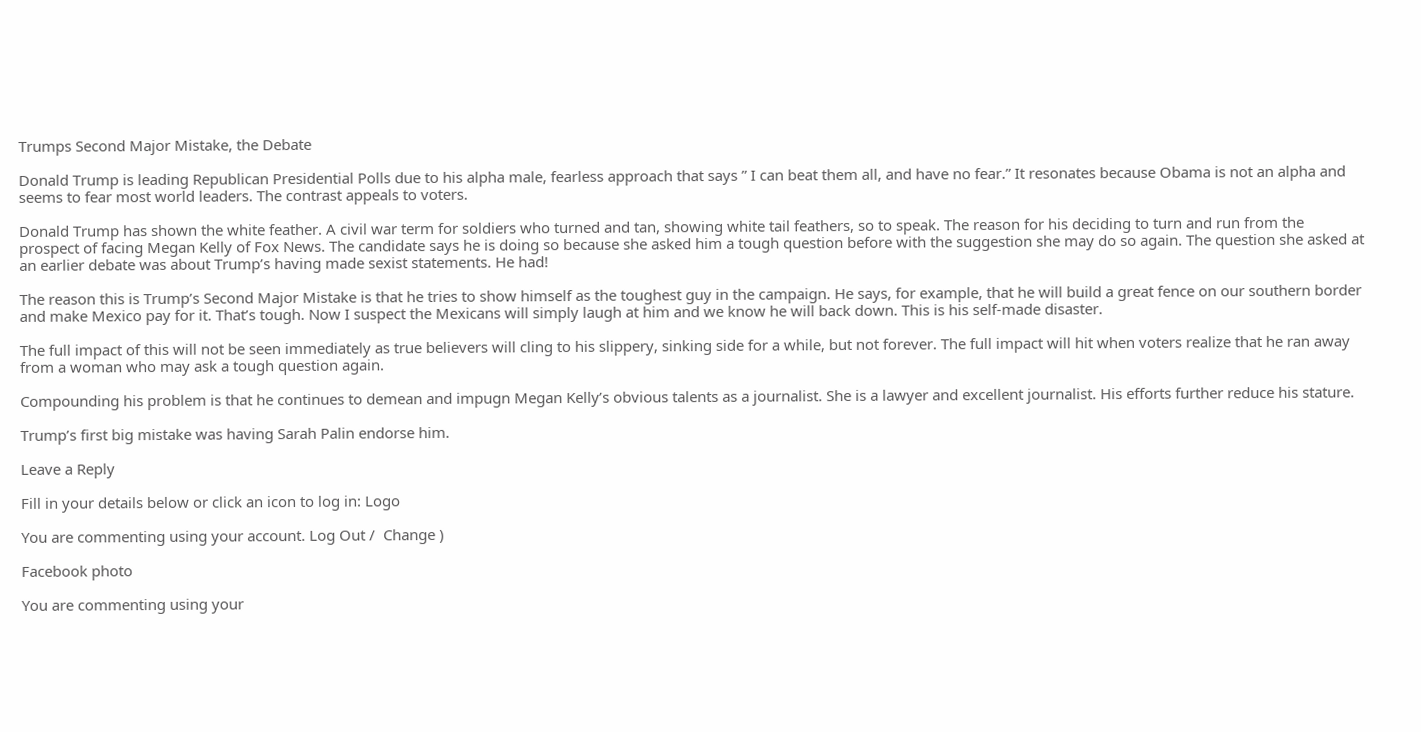Trumps Second Major Mistake, the Debate

Donald Trump is leading Republican Presidential Polls due to his alpha male, fearless approach that says ” I can beat them all, and have no fear.” It resonates because Obama is not an alpha and seems to fear most world leaders. The contrast appeals to voters.

Donald Trump has shown the white feather. A civil war term for soldiers who turned and tan, showing white tail feathers, so to speak. The reason for his deciding to turn and run from the prospect of facing Megan Kelly of Fox News. The candidate says he is doing so because she asked him a tough question before with the suggestion she may do so again. The question she asked at an earlier debate was about Trump’s having made sexist statements. He had!

The reason this is Trump’s Second Major Mistake is that he tries to show himself as the toughest guy in the campaign. He says, for example, that he will build a great fence on our southern border and make Mexico pay for it. That’s tough. Now I suspect the Mexicans will simply laugh at him and we know he will back down. This is his self-made disaster.

The full impact of this will not be seen immediately as true believers will cling to his slippery, sinking side for a while, but not forever. The full impact will hit when voters realize that he ran away from a woman who may ask a tough question again.

Compounding his problem is that he continues to demean and impugn Megan Kelly’s obvious talents as a journalist. She is a lawyer and excellent journalist. His efforts further reduce his stature.

Trump’s first big mistake was having Sarah Palin endorse him.

Leave a Reply

Fill in your details below or click an icon to log in: Logo

You are commenting using your account. Log Out /  Change )

Facebook photo

You are commenting using your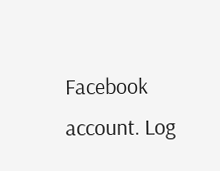Facebook account. Log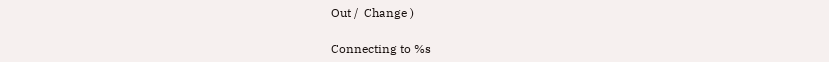Out /  Change )

Connecting to %s